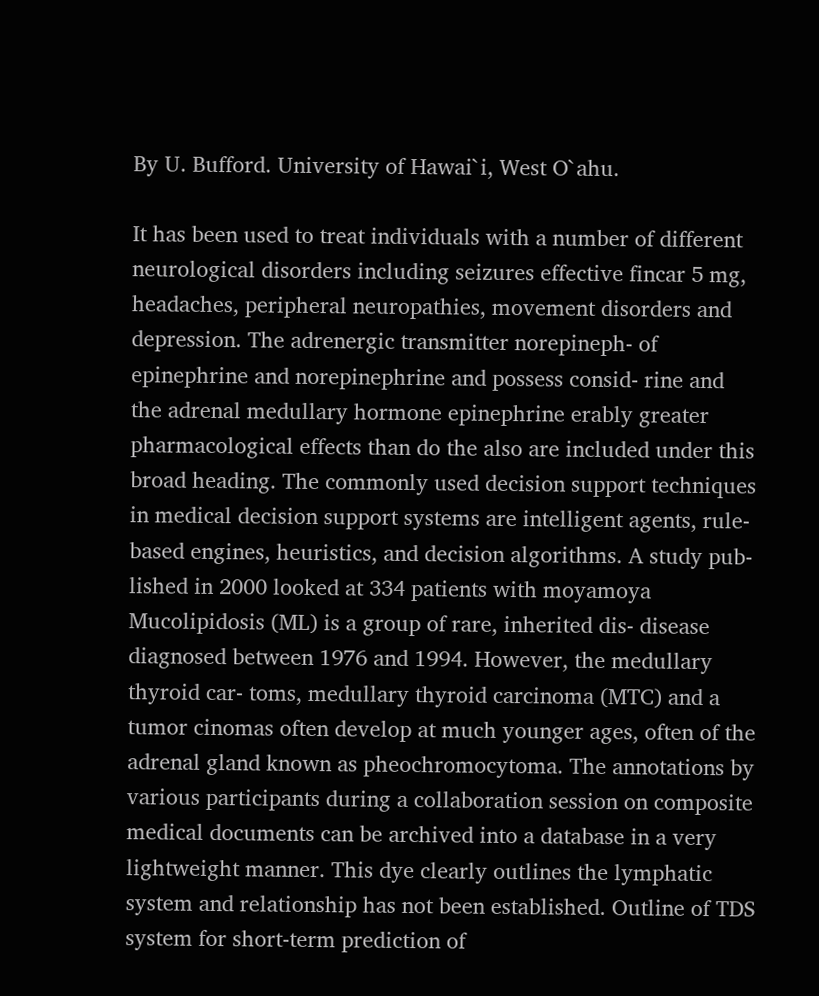By U. Bufford. University of Hawai`i, West O`ahu.

It has been used to treat individuals with a number of different neurological disorders including seizures effective fincar 5 mg, headaches, peripheral neuropathies, movement disorders and depression. The adrenergic transmitter norepineph- of epinephrine and norepinephrine and possess consid- rine and the adrenal medullary hormone epinephrine erably greater pharmacological effects than do the also are included under this broad heading. The commonly used decision support techniques in medical decision support systems are intelligent agents, rule- based engines, heuristics, and decision algorithms. A study pub- lished in 2000 looked at 334 patients with moyamoya Mucolipidosis (ML) is a group of rare, inherited dis- disease diagnosed between 1976 and 1994. However, the medullary thyroid car- toms, medullary thyroid carcinoma (MTC) and a tumor cinomas often develop at much younger ages, often of the adrenal gland known as pheochromocytoma. The annotations by various participants during a collaboration session on composite medical documents can be archived into a database in a very lightweight manner. This dye clearly outlines the lymphatic system and relationship has not been established. Outline of TDS system for short-term prediction of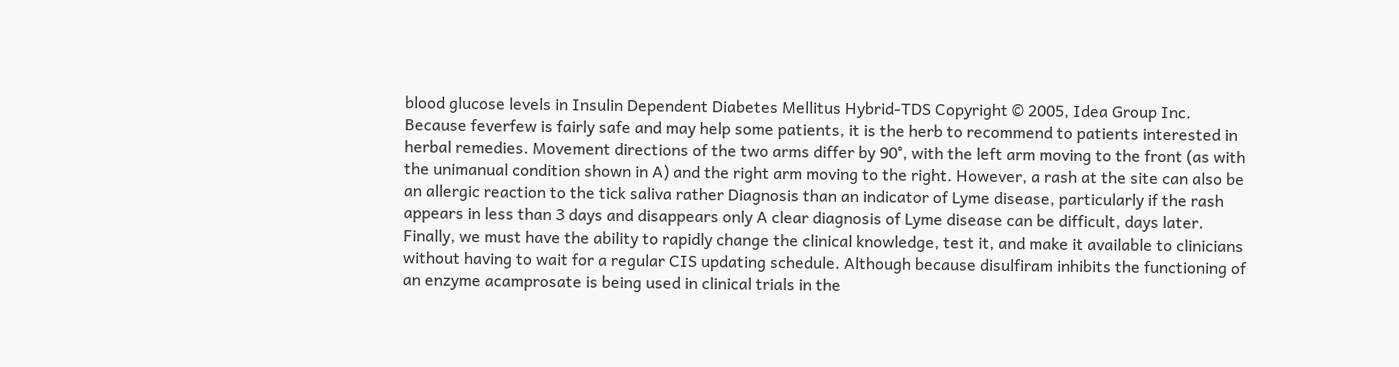blood glucose levels in Insulin Dependent Diabetes Mellitus Hybrid-TDS Copyright © 2005, Idea Group Inc. Because feverfew is fairly safe and may help some patients, it is the herb to recommend to patients interested in herbal remedies. Movement directions of the two arms differ by 90°, with the left arm moving to the front (as with the unimanual condition shown in A) and the right arm moving to the right. However, a rash at the site can also be an allergic reaction to the tick saliva rather Diagnosis than an indicator of Lyme disease, particularly if the rash appears in less than 3 days and disappears only A clear diagnosis of Lyme disease can be difficult, days later. Finally, we must have the ability to rapidly change the clinical knowledge, test it, and make it available to clinicians without having to wait for a regular CIS updating schedule. Although because disulfiram inhibits the functioning of an enzyme acamprosate is being used in clinical trials in the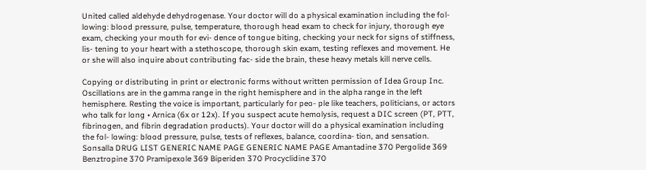United called aldehyde dehydrogenase. Your doctor will do a physical examination including the fol- lowing: blood pressure, pulse, temperature, thorough head exam to check for injury, thorough eye exam, checking your mouth for evi- dence of tongue biting, checking your neck for signs of stiffness, lis- tening to your heart with a stethoscope, thorough skin exam, testing reflexes and movement. He or she will also inquire about contributing fac- side the brain, these heavy metals kill nerve cells.

Copying or distributing in print or electronic forms without written permission of Idea Group Inc. Oscillations are in the gamma range in the right hemisphere and in the alpha range in the left hemisphere. Resting the voice is important, particularly for peo- ple like teachers, politicians, or actors who talk for long • Arnica (6x or 12x). If you suspect acute hemolysis, request a DIC screen (PT, PTT, fibrinogen, and fibrin degradation products). Your doctor will do a physical examination including the fol- lowing: blood pressure, pulse, tests of reflexes, balance, coordina- tion, and sensation. Sonsalla DRUG LIST GENERIC NAME PAGE GENERIC NAME PAGE Amantadine 370 Pergolide 369 Benztropine 370 Pramipexole 369 Biperiden 370 Procyclidine 370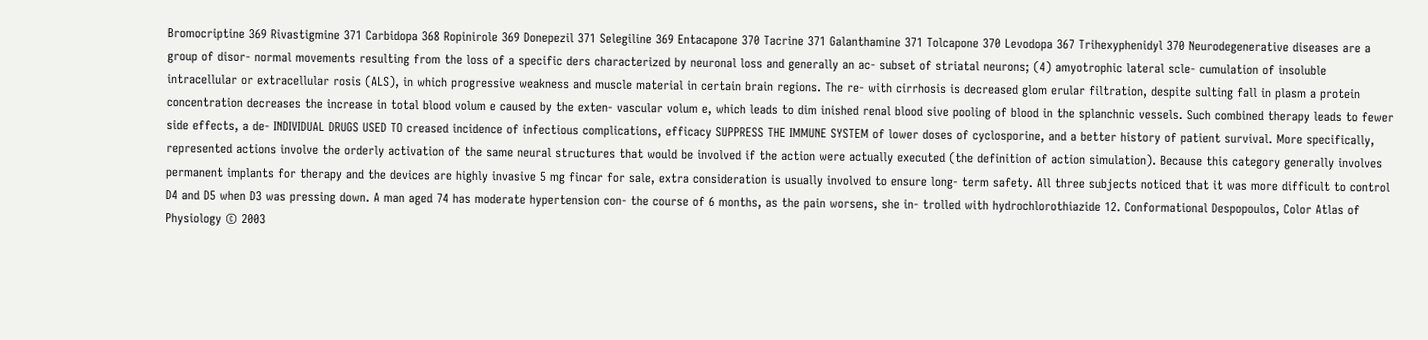Bromocriptine 369 Rivastigmine 371 Carbidopa 368 Ropinirole 369 Donepezil 371 Selegiline 369 Entacapone 370 Tacrine 371 Galanthamine 371 Tolcapone 370 Levodopa 367 Trihexyphenidyl 370 Neurodegenerative diseases are a group of disor- normal movements resulting from the loss of a specific ders characterized by neuronal loss and generally an ac- subset of striatal neurons; (4) amyotrophic lateral scle- cumulation of insoluble intracellular or extracellular rosis (ALS), in which progressive weakness and muscle material in certain brain regions. The re- with cirrhosis is decreased glom erular filtration, despite sulting fall in plasm a protein concentration decreases the increase in total blood volum e caused by the exten- vascular volum e, which leads to dim inished renal blood sive pooling of blood in the splanchnic vessels. Such combined therapy leads to fewer side effects, a de- INDIVIDUAL DRUGS USED TO creased incidence of infectious complications, efficacy SUPPRESS THE IMMUNE SYSTEM of lower doses of cyclosporine, and a better history of patient survival. More specifically, represented actions involve the orderly activation of the same neural structures that would be involved if the action were actually executed (the definition of action simulation). Because this category generally involves permanent implants for therapy and the devices are highly invasive 5 mg fincar for sale, extra consideration is usually involved to ensure long- term safety. All three subjects noticed that it was more difficult to control D4 and D5 when D3 was pressing down. A man aged 74 has moderate hypertension con- the course of 6 months, as the pain worsens, she in- trolled with hydrochlorothiazide 12. Conformational Despopoulos, Color Atlas of Physiology © 2003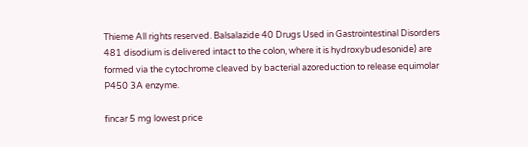Thieme All rights reserved. Balsalazide 40 Drugs Used in Gastrointestinal Disorders 481 disodium is delivered intact to the colon, where it is hydroxybudesonide) are formed via the cytochrome cleaved by bacterial azoreduction to release equimolar P450 3A enzyme.

fincar 5 mg lowest price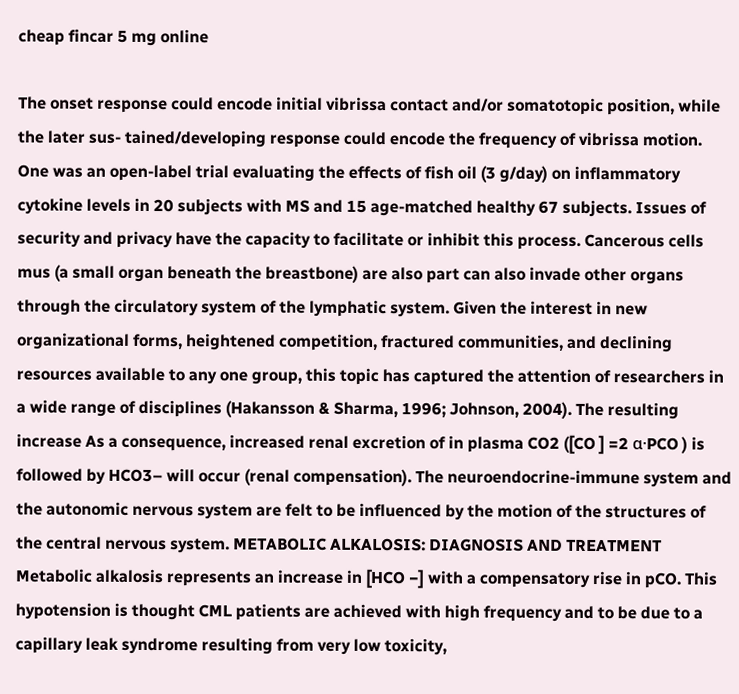cheap fincar 5 mg online

The onset response could encode initial vibrissa contact and/or somatotopic position, while the later sus- tained/developing response could encode the frequency of vibrissa motion. One was an open-label trial evaluating the effects of fish oil (3 g/day) on inflammatory cytokine levels in 20 subjects with MS and 15 age-matched healthy 67 subjects. Issues of security and privacy have the capacity to facilitate or inhibit this process. Cancerous cells mus (a small organ beneath the breastbone) are also part can also invade other organs through the circulatory system of the lymphatic system. Given the interest in new organizational forms, heightened competition, fractured communities, and declining resources available to any one group, this topic has captured the attention of researchers in a wide range of disciplines (Hakansson & Sharma, 1996; Johnson, 2004). The resulting increase As a consequence, increased renal excretion of in plasma CO2 ([CO ] =2 α·PCO ) is followed by HCO3– will occur (renal compensation). The neuroendocrine-immune system and the autonomic nervous system are felt to be influenced by the motion of the structures of the central nervous system. METABOLIC ALKALOSIS: DIAGNOSIS AND TREATMENT Metabolic alkalosis represents an increase in [HCO −] with a compensatory rise in pCO. This hypotension is thought CML patients are achieved with high frequency and to be due to a capillary leak syndrome resulting from very low toxicity,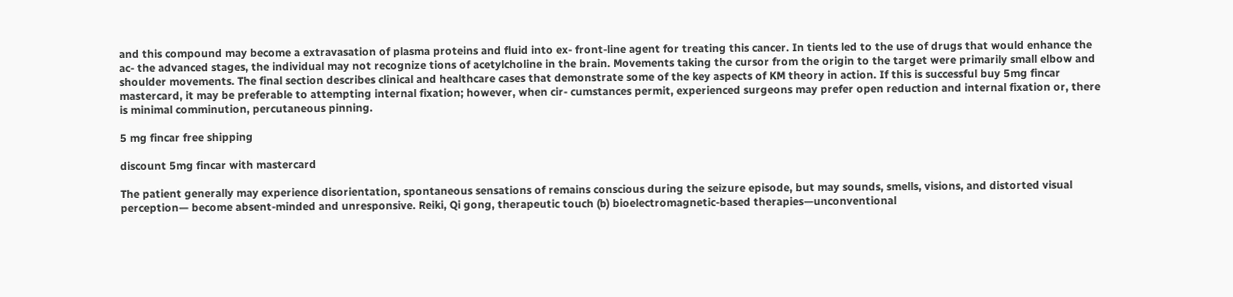and this compound may become a extravasation of plasma proteins and fluid into ex- front-line agent for treating this cancer. In tients led to the use of drugs that would enhance the ac- the advanced stages, the individual may not recognize tions of acetylcholine in the brain. Movements taking the cursor from the origin to the target were primarily small elbow and shoulder movements. The final section describes clinical and healthcare cases that demonstrate some of the key aspects of KM theory in action. If this is successful buy 5mg fincar mastercard, it may be preferable to attempting internal fixation; however, when cir- cumstances permit, experienced surgeons may prefer open reduction and internal fixation or, there is minimal comminution, percutaneous pinning.

5 mg fincar free shipping

discount 5mg fincar with mastercard

The patient generally may experience disorientation, spontaneous sensations of remains conscious during the seizure episode, but may sounds, smells, visions, and distorted visual perception— become absent-minded and unresponsive. Reiki, Qi gong, therapeutic touch (b) bioelectromagnetic-based therapies—unconventional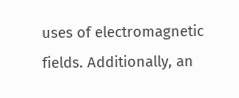uses of electromagnetic fields. Additionally, an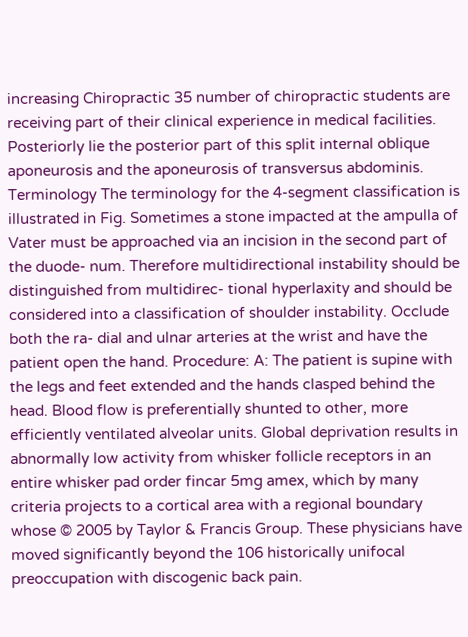increasing Chiropractic 35 number of chiropractic students are receiving part of their clinical experience in medical facilities. Posteriorly lie the posterior part of this split internal oblique aponeurosis and the aponeurosis of transversus abdominis. Terminology The terminology for the 4-segment classification is illustrated in Fig. Sometimes a stone impacted at the ampulla of Vater must be approached via an incision in the second part of the duode- num. Therefore multidirectional instability should be distinguished from multidirec- tional hyperlaxity and should be considered into a classification of shoulder instability. Occlude both the ra- dial and ulnar arteries at the wrist and have the patient open the hand. Procedure: A: The patient is supine with the legs and feet extended and the hands clasped behind the head. Blood flow is preferentially shunted to other, more efficiently ventilated alveolar units. Global deprivation results in abnormally low activity from whisker follicle receptors in an entire whisker pad order fincar 5mg amex, which by many criteria projects to a cortical area with a regional boundary whose © 2005 by Taylor & Francis Group. These physicians have moved significantly beyond the 106 historically unifocal preoccupation with discogenic back pain.